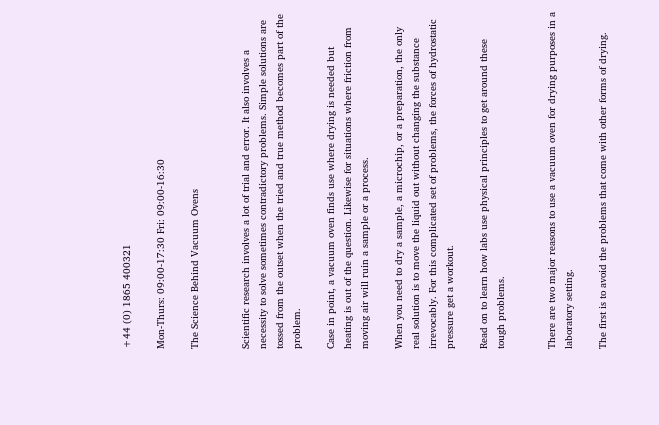+44 (0) 1865 400321

Mon-Thurs: 09:00-17:30 Fri: 09:00-16:30

The Science Behind Vacuum Ovens


Scientific research involves a lot of trial and error. It also involves a necessity to solve sometimes contradictory problems. Simple solutions are tossed from the outset when the tried and true method becomes part of the problem.

Case in point, a vacuum oven finds use where drying is needed but heating is out of the question. Likewise for situations where friction from moving air will ruin a sample or a process.

When you need to dry a sample, a microchip, or a preparation, the only real solution is to move the liquid out without changing the substance irrevocably. For this complicated set of problems, the forces of hydrostatic pressure get a workout.

Read on to learn how labs use physical principles to get around these tough problems.


There are two major reasons to use a vacuum oven for drying purposes in a laboratory setting.

The first is to avoid the problems that come with other forms of drying.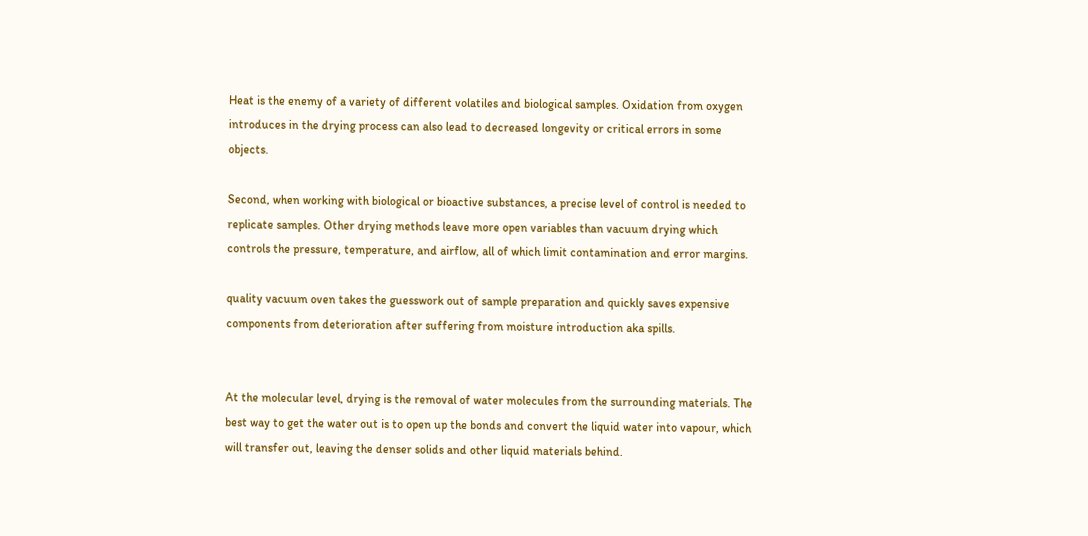Heat is the enemy of a variety of different volatiles and biological samples. Oxidation from oxygen introduces in the drying process can also lead to decreased longevity or critical errors in some objects.

Second, when working with biological or bioactive substances, a precise level of control is needed to replicate samples. Other drying methods leave more open variables than vacuum drying which controls the pressure, temperature, and airflow, all of which limit contamination and error margins.

quality vacuum oven takes the guesswork out of sample preparation and quickly saves expensive components from deterioration after suffering from moisture introduction aka spills.


At the molecular level, drying is the removal of water molecules from the surrounding materials. The best way to get the water out is to open up the bonds and convert the liquid water into vapour, which will transfer out, leaving the denser solids and other liquid materials behind.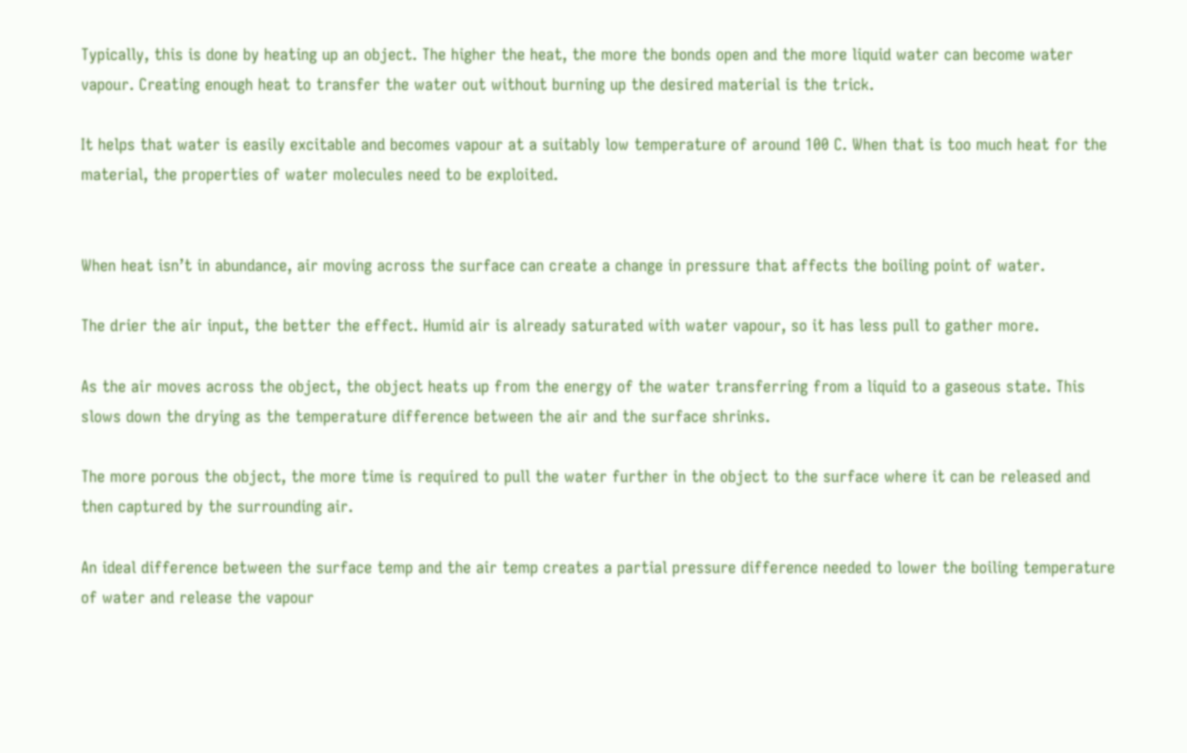Typically, this is done by heating up an object. The higher the heat, the more the bonds open and the more liquid water can become water vapour. Creating enough heat to transfer the water out without burning up the desired material is the trick.

It helps that water is easily excitable and becomes vapour at a suitably low temperature of around 100 C. When that is too much heat for the material, the properties of water molecules need to be exploited.


When heat isn’t in abundance, air moving across the surface can create a change in pressure that affects the boiling point of water.

The drier the air input, the better the effect. Humid air is already saturated with water vapour, so it has less pull to gather more.

As the air moves across the object, the object heats up from the energy of the water transferring from a liquid to a gaseous state. This slows down the drying as the temperature difference between the air and the surface shrinks.

The more porous the object, the more time is required to pull the water further in the object to the surface where it can be released and then captured by the surrounding air.

An ideal difference between the surface temp and the air temp creates a partial pressure difference needed to lower the boiling temperature of water and release the vapour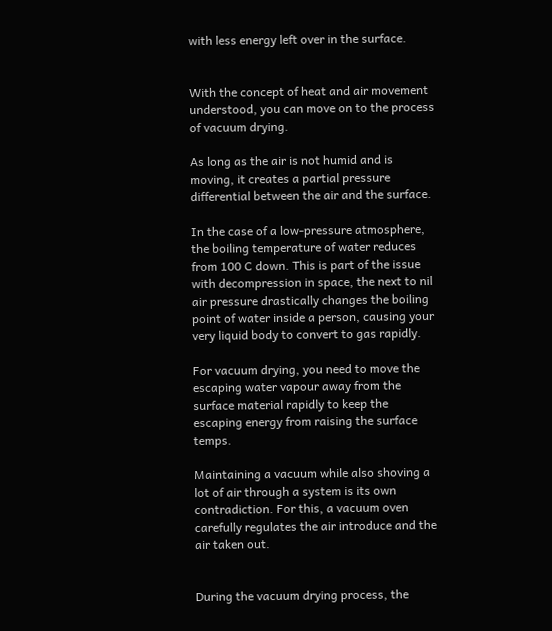with less energy left over in the surface.


With the concept of heat and air movement understood, you can move on to the process of vacuum drying.

As long as the air is not humid and is moving, it creates a partial pressure differential between the air and the surface.

In the case of a low-pressure atmosphere, the boiling temperature of water reduces from 100 C down. This is part of the issue with decompression in space, the next to nil air pressure drastically changes the boiling point of water inside a person, causing your very liquid body to convert to gas rapidly.

For vacuum drying, you need to move the escaping water vapour away from the surface material rapidly to keep the escaping energy from raising the surface temps.

Maintaining a vacuum while also shoving a lot of air through a system is its own contradiction. For this, a vacuum oven carefully regulates the air introduce and the air taken out.


During the vacuum drying process, the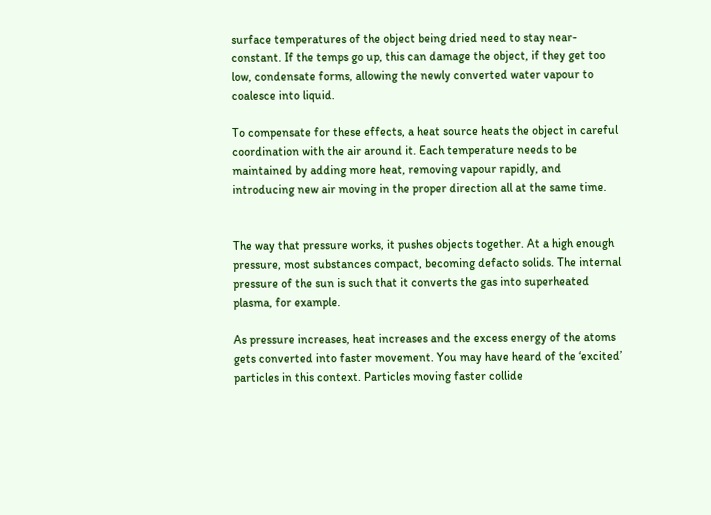surface temperatures of the object being dried need to stay near-constant. If the temps go up, this can damage the object, if they get too low, condensate forms, allowing the newly converted water vapour to coalesce into liquid.

To compensate for these effects, a heat source heats the object in careful coordination with the air around it. Each temperature needs to be maintained by adding more heat, removing vapour rapidly, and introducing new air moving in the proper direction all at the same time.


The way that pressure works, it pushes objects together. At a high enough pressure, most substances compact, becoming defacto solids. The internal pressure of the sun is such that it converts the gas into superheated plasma, for example.

As pressure increases, heat increases and the excess energy of the atoms gets converted into faster movement. You may have heard of the ‘excited’ particles in this context. Particles moving faster collide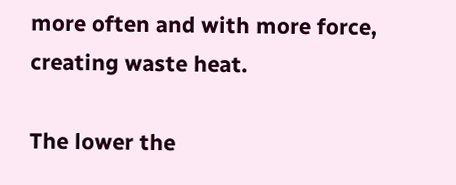more often and with more force, creating waste heat.

The lower the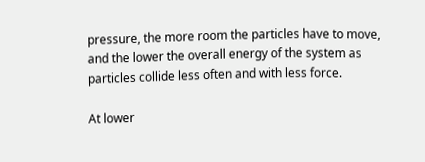pressure, the more room the particles have to move, and the lower the overall energy of the system as particles collide less often and with less force.

At lower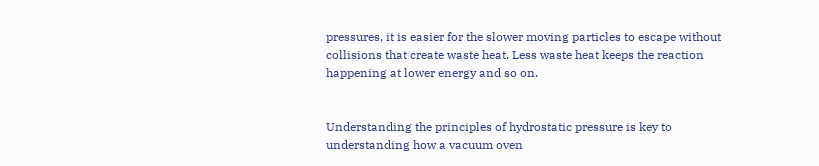pressures, it is easier for the slower moving particles to escape without collisions that create waste heat. Less waste heat keeps the reaction happening at lower energy and so on.


Understanding the principles of hydrostatic pressure is key to understanding how a vacuum oven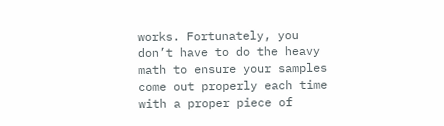works. Fortunately, you don’t have to do the heavy math to ensure your samples come out properly each time with a proper piece of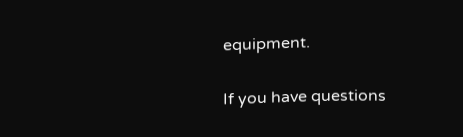equipment.

If you have questions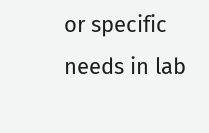or specific needs in lab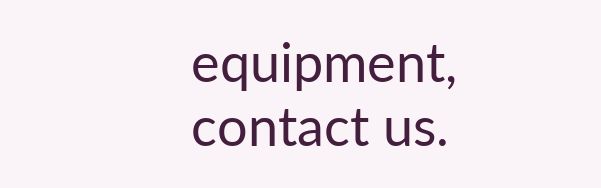equipment, contact us.